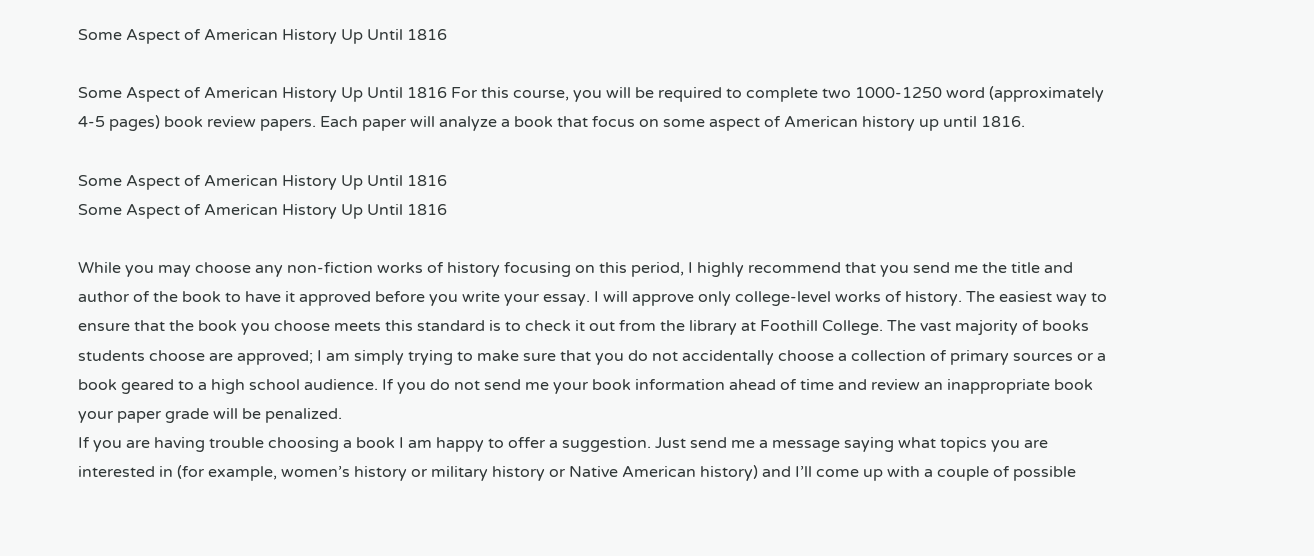Some Aspect of American History Up Until 1816

Some Aspect of American History Up Until 1816 For this course, you will be required to complete two 1000-1250 word (approximately 4-5 pages) book review papers. Each paper will analyze a book that focus on some aspect of American history up until 1816.

Some Aspect of American History Up Until 1816
Some Aspect of American History Up Until 1816

While you may choose any non-fiction works of history focusing on this period, I highly recommend that you send me the title and author of the book to have it approved before you write your essay. I will approve only college-level works of history. The easiest way to ensure that the book you choose meets this standard is to check it out from the library at Foothill College. The vast majority of books students choose are approved; I am simply trying to make sure that you do not accidentally choose a collection of primary sources or a book geared to a high school audience. If you do not send me your book information ahead of time and review an inappropriate book your paper grade will be penalized.
If you are having trouble choosing a book I am happy to offer a suggestion. Just send me a message saying what topics you are interested in (for example, women’s history or military history or Native American history) and I’ll come up with a couple of possible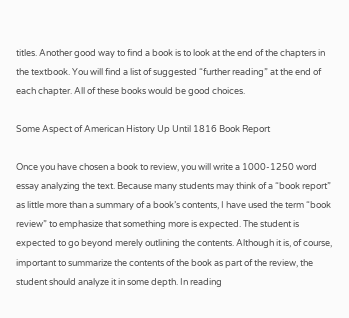titles. Another good way to find a book is to look at the end of the chapters in the textbook. You will find a list of suggested “further reading” at the end of each chapter. All of these books would be good choices.

Some Aspect of American History Up Until 1816 Book Report

Once you have chosen a book to review, you will write a 1000-1250 word essay analyzing the text. Because many students may think of a “book report” as little more than a summary of a book’s contents, I have used the term “book review” to emphasize that something more is expected. The student is expected to go beyond merely outlining the contents. Although it is, of course, important to summarize the contents of the book as part of the review, the student should analyze it in some depth. In reading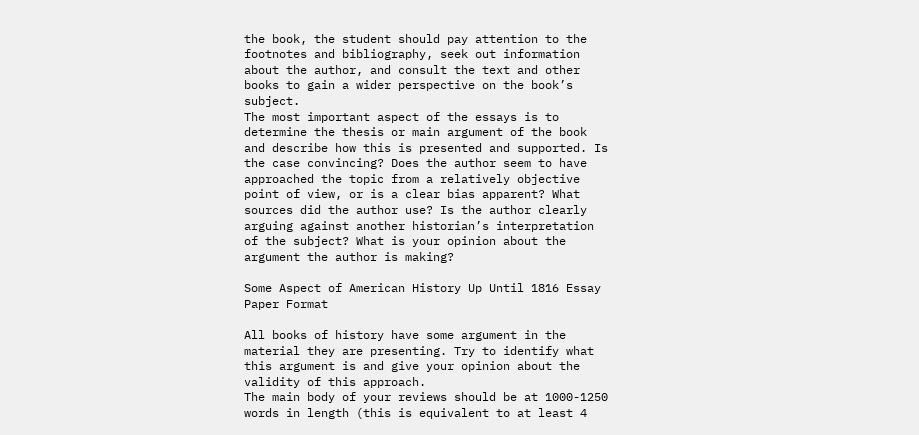the book, the student should pay attention to the footnotes and bibliography, seek out information about the author, and consult the text and other books to gain a wider perspective on the book’s subject.
The most important aspect of the essays is to determine the thesis or main argument of the book and describe how this is presented and supported. Is the case convincing? Does the author seem to have approached the topic from a relatively objective point of view, or is a clear bias apparent? What sources did the author use? Is the author clearly arguing against another historian’s interpretation of the subject? What is your opinion about the argument the author is making?

Some Aspect of American History Up Until 1816 Essay Paper Format

All books of history have some argument in the material they are presenting. Try to identify what this argument is and give your opinion about the validity of this approach.
The main body of your reviews should be at 1000-1250 words in length (this is equivalent to at least 4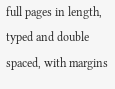full pages in length, typed and double spaced, with margins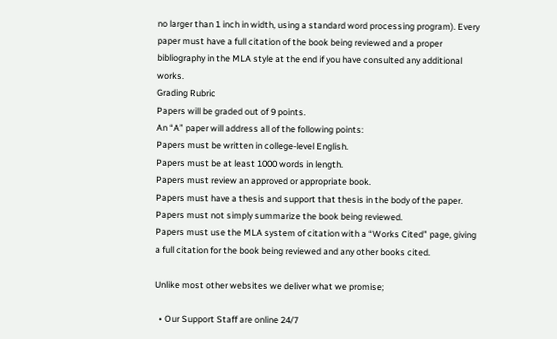no larger than 1 inch in width, using a standard word processing program). Every paper must have a full citation of the book being reviewed and a proper bibliography in the MLA style at the end if you have consulted any additional works.
Grading Rubric
Papers will be graded out of 9 points.
An “A” paper will address all of the following points:
Papers must be written in college-level English.
Papers must be at least 1000 words in length.
Papers must review an approved or appropriate book.
Papers must have a thesis and support that thesis in the body of the paper.
Papers must not simply summarize the book being reviewed.
Papers must use the MLA system of citation with a “Works Cited” page, giving a full citation for the book being reviewed and any other books cited.

Unlike most other websites we deliver what we promise;

  • Our Support Staff are online 24/7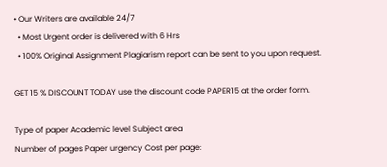• Our Writers are available 24/7
  • Most Urgent order is delivered with 6 Hrs
  • 100% Original Assignment Plagiarism report can be sent to you upon request.

GET 15 % DISCOUNT TODAY use the discount code PAPER15 at the order form.

Type of paper Academic level Subject area
Number of pages Paper urgency Cost per page: